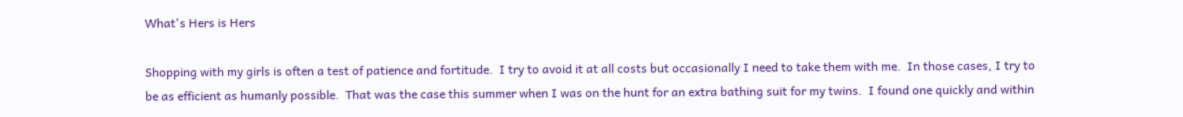What's Hers is Hers

Shopping with my girls is often a test of patience and fortitude.  I try to avoid it at all costs but occasionally I need to take them with me.  In those cases, I try to be as efficient as humanly possible.  That was the case this summer when I was on the hunt for an extra bathing suit for my twins.  I found one quickly and within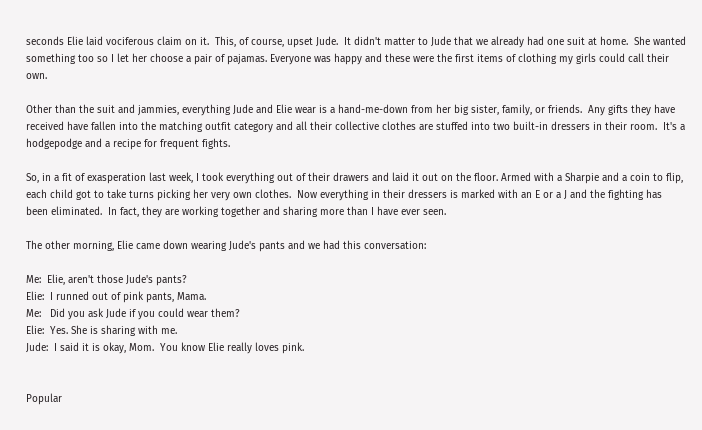seconds Elie laid vociferous claim on it.  This, of course, upset Jude.  It didn't matter to Jude that we already had one suit at home.  She wanted something too so I let her choose a pair of pajamas. Everyone was happy and these were the first items of clothing my girls could call their own.

Other than the suit and jammies, everything Jude and Elie wear is a hand-me-down from her big sister, family, or friends.  Any gifts they have received have fallen into the matching outfit category and all their collective clothes are stuffed into two built-in dressers in their room.  It's a hodgepodge and a recipe for frequent fights.

So, in a fit of exasperation last week, I took everything out of their drawers and laid it out on the floor. Armed with a Sharpie and a coin to flip, each child got to take turns picking her very own clothes.  Now everything in their dressers is marked with an E or a J and the fighting has been eliminated.  In fact, they are working together and sharing more than I have ever seen.

The other morning, Elie came down wearing Jude's pants and we had this conversation:

Me:  Elie, aren't those Jude's pants?
Elie:  I runned out of pink pants, Mama.
Me:   Did you ask Jude if you could wear them?
Elie:  Yes. She is sharing with me.
Jude:  I said it is okay, Mom.  You know Elie really loves pink.


Popular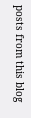posts from this blog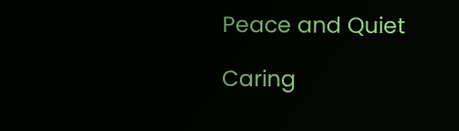Peace and Quiet

Caring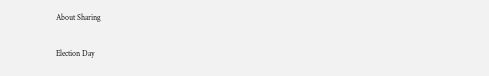About Sharing

Election Day